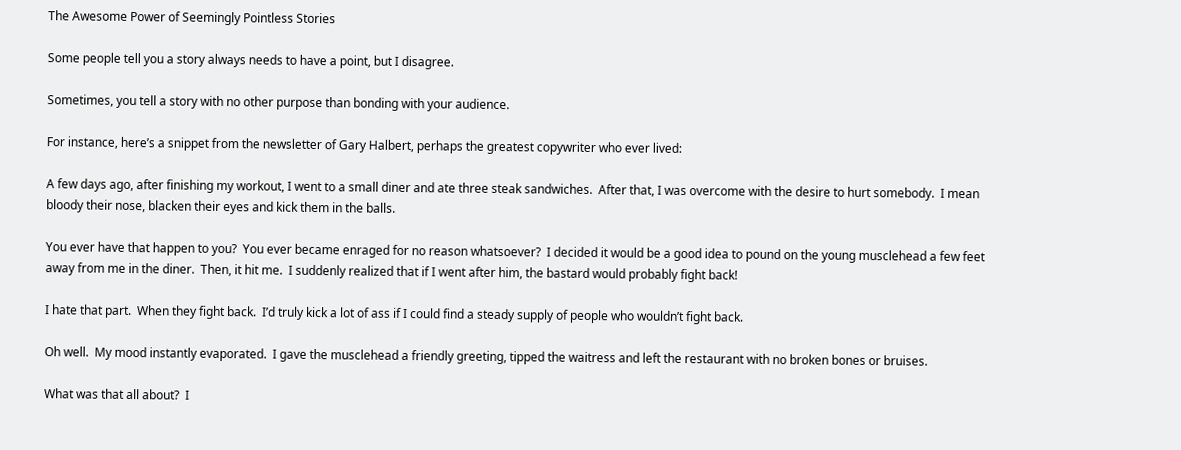The Awesome Power of Seemingly Pointless Stories

Some people tell you a story always needs to have a point, but I disagree.

Sometimes, you tell a story with no other purpose than bonding with your audience.

For instance, here’s a snippet from the newsletter of Gary Halbert, perhaps the greatest copywriter who ever lived:

A few days ago, after finishing my workout, I went to a small diner and ate three steak sandwiches.  After that, I was overcome with the desire to hurt somebody.  I mean bloody their nose, blacken their eyes and kick them in the balls.

You ever have that happen to you?  You ever became enraged for no reason whatsoever?  I decided it would be a good idea to pound on the young musclehead a few feet away from me in the diner.  Then, it hit me.  I suddenly realized that if I went after him, the bastard would probably fight back!

I hate that part.  When they fight back.  I’d truly kick a lot of ass if I could find a steady supply of people who wouldn’t fight back.

Oh well.  My mood instantly evaporated.  I gave the musclehead a friendly greeting, tipped the waitress and left the restaurant with no broken bones or bruises.

What was that all about?  I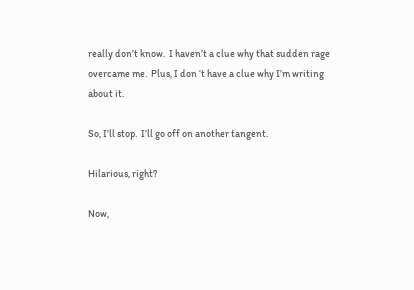really don’t know.  I haven’t a clue why that sudden rage overcame me.  Plus, I don ‘t have a clue why I’m writing about it.

So, I’ll stop.  I’ll go off on another tangent.

Hilarious, right?

Now,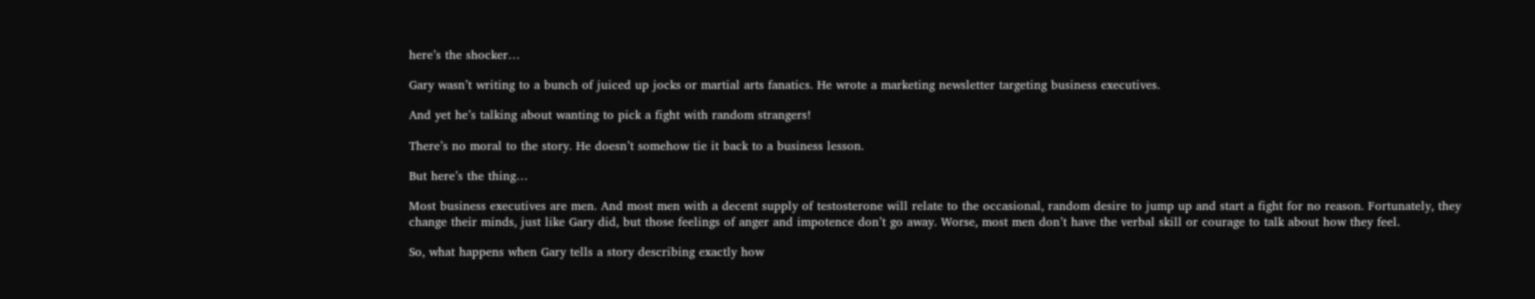here’s the shocker…

Gary wasn’t writing to a bunch of juiced up jocks or martial arts fanatics. He wrote a marketing newsletter targeting business executives.

And yet he’s talking about wanting to pick a fight with random strangers!

There’s no moral to the story. He doesn’t somehow tie it back to a business lesson.

But here’s the thing…

Most business executives are men. And most men with a decent supply of testosterone will relate to the occasional, random desire to jump up and start a fight for no reason. Fortunately, they change their minds, just like Gary did, but those feelings of anger and impotence don’t go away. Worse, most men don’t have the verbal skill or courage to talk about how they feel.

So, what happens when Gary tells a story describing exactly how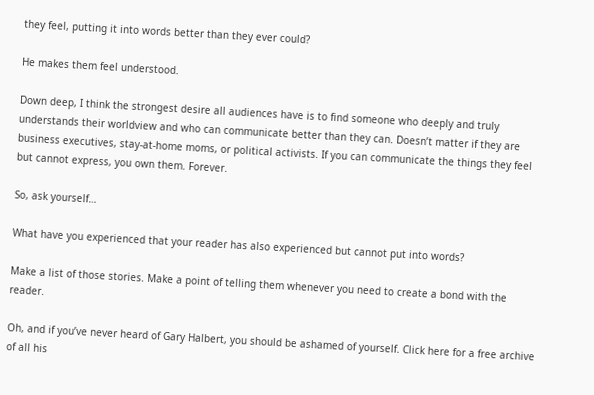they feel, putting it into words better than they ever could?

He makes them feel understood.

Down deep, I think the strongest desire all audiences have is to find someone who deeply and truly understands their worldview and who can communicate better than they can. Doesn’t matter if they are business executives, stay-at-home moms, or political activists. If you can communicate the things they feel but cannot express, you own them. Forever.

So, ask yourself…

What have you experienced that your reader has also experienced but cannot put into words?

Make a list of those stories. Make a point of telling them whenever you need to create a bond with the reader.

Oh, and if you’ve never heard of Gary Halbert, you should be ashamed of yourself. Click here for a free archive of all his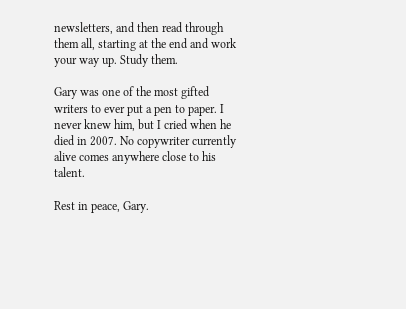newsletters, and then read through them all, starting at the end and work your way up. Study them.

Gary was one of the most gifted writers to ever put a pen to paper. I never knew him, but I cried when he died in 2007. No copywriter currently alive comes anywhere close to his talent.

Rest in peace, Gary.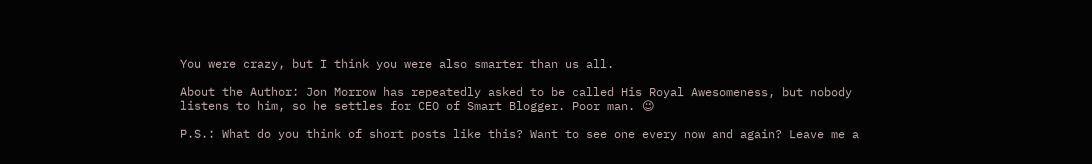You were crazy, but I think you were also smarter than us all.

About the Author: Jon Morrow has repeatedly asked to be called His Royal Awesomeness, but nobody listens to him, so he settles for CEO of Smart Blogger. Poor man. 😉

P.S.: What do you think of short posts like this? Want to see one every now and again? Leave me a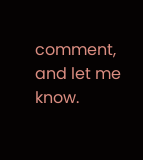comment, and let me know.